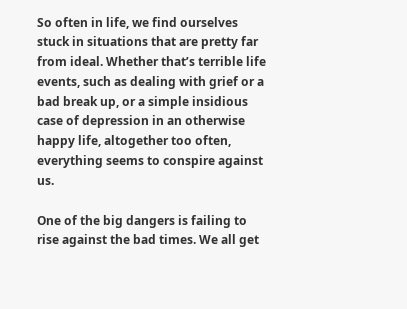So often in life, we find ourselves stuck in situations that are pretty far from ideal. Whether that’s terrible life events, such as dealing with grief or a bad break up, or a simple insidious case of depression in an otherwise happy life, altogether too often, everything seems to conspire against us.

One of the big dangers is failing to rise against the bad times. We all get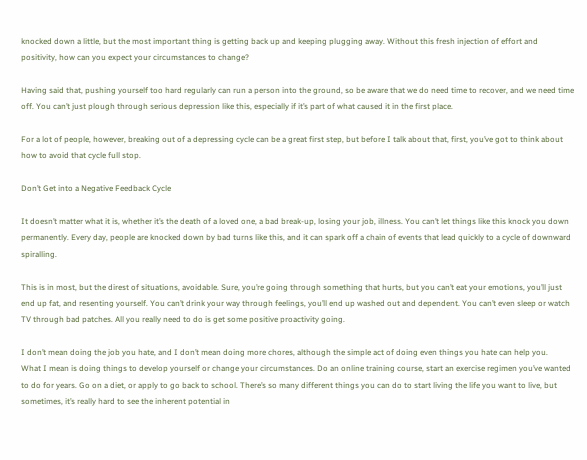knocked down a little, but the most important thing is getting back up and keeping plugging away. Without this fresh injection of effort and positivity, how can you expect your circumstances to change?

Having said that, pushing yourself too hard regularly can run a person into the ground, so be aware that we do need time to recover, and we need time off. You can’t just plough through serious depression like this, especially if it’s part of what caused it in the first place.

For a lot of people, however, breaking out of a depressing cycle can be a great first step, but before I talk about that, first, you’ve got to think about how to avoid that cycle full stop.

Don’t Get into a Negative Feedback Cycle

It doesn’t matter what it is, whether it’s the death of a loved one, a bad break-up, losing your job, illness. You can’t let things like this knock you down permanently. Every day, people are knocked down by bad turns like this, and it can spark off a chain of events that lead quickly to a cycle of downward spiralling.

This is in most, but the direst of situations, avoidable. Sure, you’re going through something that hurts, but you can’t eat your emotions, you’ll just end up fat, and resenting yourself. You can’t drink your way through feelings, you’ll end up washed out and dependent. You can’t even sleep or watch TV through bad patches. All you really need to do is get some positive proactivity going.

I don’t mean doing the job you hate, and I don’t mean doing more chores, although the simple act of doing even things you hate can help you.
What I mean is doing things to develop yourself or change your circumstances. Do an online training course, start an exercise regimen you’ve wanted to do for years. Go on a diet, or apply to go back to school. There’s so many different things you can do to start living the life you want to live, but sometimes, it’s really hard to see the inherent potential in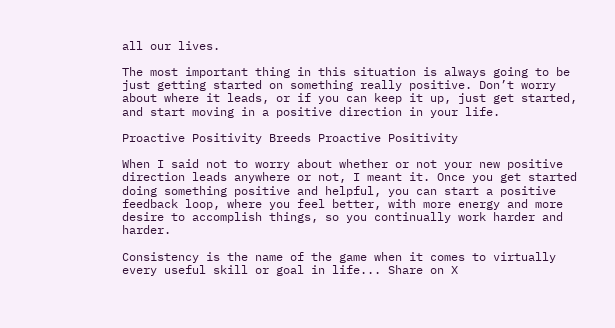all our lives.

The most important thing in this situation is always going to be just getting started on something really positive. Don’t worry about where it leads, or if you can keep it up, just get started, and start moving in a positive direction in your life.

Proactive Positivity Breeds Proactive Positivity

When I said not to worry about whether or not your new positive direction leads anywhere or not, I meant it. Once you get started doing something positive and helpful, you can start a positive feedback loop, where you feel better, with more energy and more desire to accomplish things, so you continually work harder and harder.

Consistency is the name of the game when it comes to virtually every useful skill or goal in life... Share on X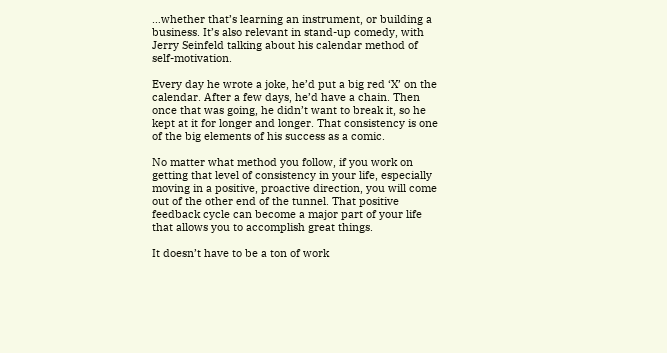…whether that’s learning an instrument, or building a business. It’s also relevant in stand-up comedy, with Jerry Seinfeld talking about his calendar method of self-motivation.

Every day he wrote a joke, he’d put a big red ‘X’ on the calendar. After a few days, he’d have a chain. Then once that was going, he didn’t want to break it, so he kept at it for longer and longer. That consistency is one of the big elements of his success as a comic.

No matter what method you follow, if you work on getting that level of consistency in your life, especially moving in a positive, proactive direction, you will come out of the other end of the tunnel. That positive feedback cycle can become a major part of your life that allows you to accomplish great things.

It doesn’t have to be a ton of work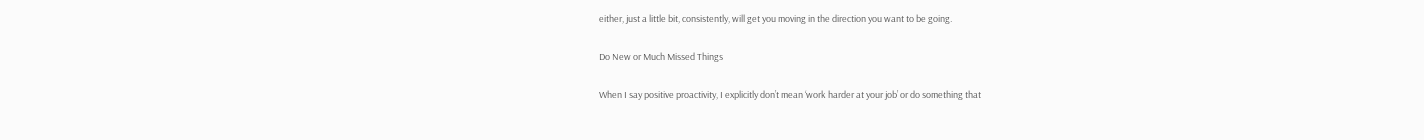either, just a little bit, consistently, will get you moving in the direction you want to be going.

Do New or Much Missed Things

When I say positive proactivity, I explicitly don’t mean ‘work harder at your job’ or do something that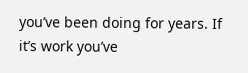you’ve been doing for years. If it’s work you’ve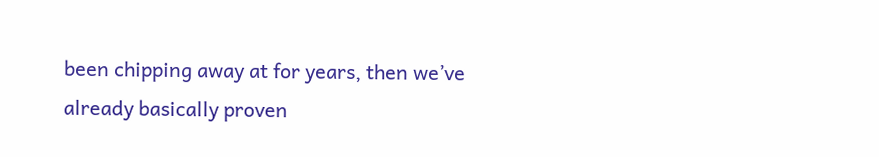been chipping away at for years, then we’ve already basically proven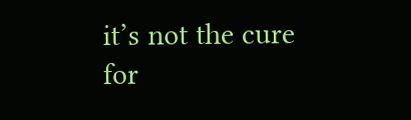it’s not the cure for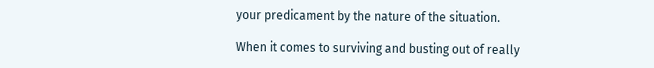your predicament by the nature of the situation.

When it comes to surviving and busting out of really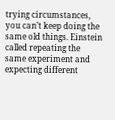trying circumstances, you can’t keep doing the same old things. Einstein called repeating the same experiment and expecting different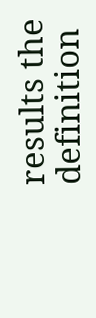results the definition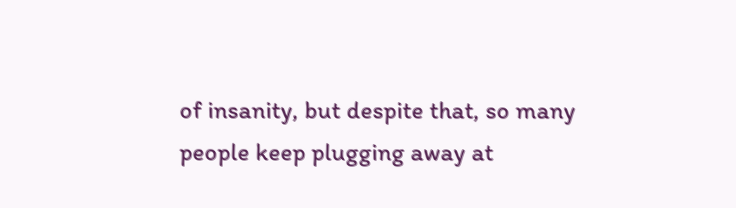of insanity, but despite that, so many people keep plugging away at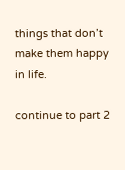things that don’t make them happy in life.

continue to part 2